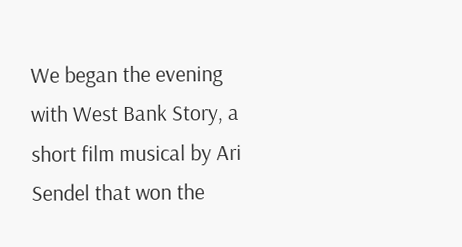We began the evening with West Bank Story, a short film musical by Ari Sendel that won the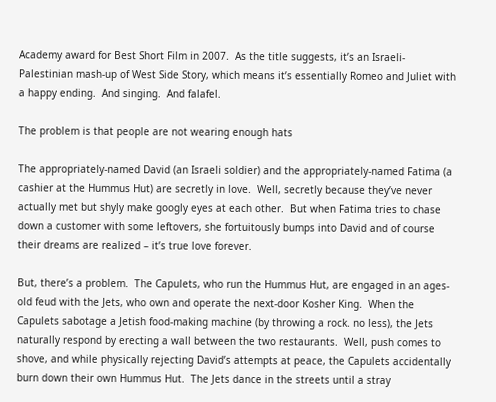Academy award for Best Short Film in 2007.  As the title suggests, it’s an Israeli-Palestinian mash-up of West Side Story, which means it’s essentially Romeo and Juliet with a happy ending.  And singing.  And falafel.

The problem is that people are not wearing enough hats

The appropriately-named David (an Israeli soldier) and the appropriately-named Fatima (a cashier at the Hummus Hut) are secretly in love.  Well, secretly because they’ve never actually met but shyly make googly eyes at each other.  But when Fatima tries to chase down a customer with some leftovers, she fortuitously bumps into David and of course their dreams are realized – it’s true love forever.

But, there’s a problem.  The Capulets, who run the Hummus Hut, are engaged in an ages-old feud with the Jets, who own and operate the next-door Kosher King.  When the Capulets sabotage a Jetish food-making machine (by throwing a rock. no less), the Jets naturally respond by erecting a wall between the two restaurants.  Well, push comes to shove, and while physically rejecting David’s attempts at peace, the Capulets accidentally burn down their own Hummus Hut.  The Jets dance in the streets until a stray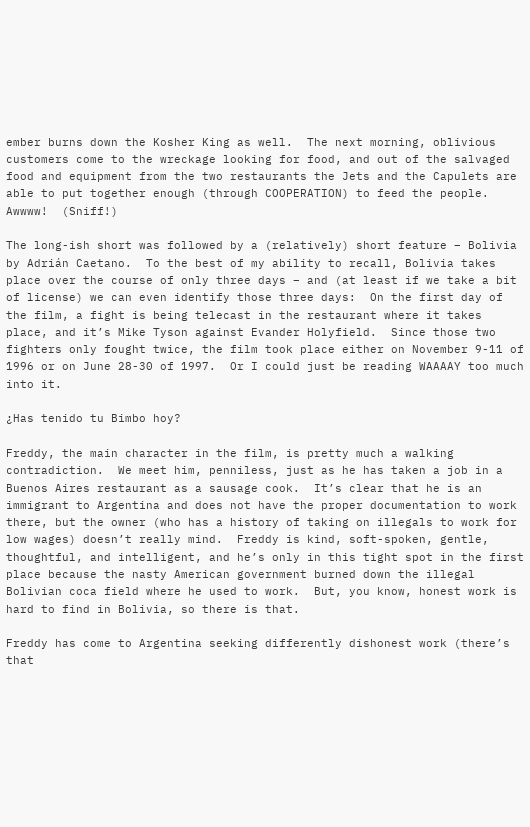ember burns down the Kosher King as well.  The next morning, oblivious customers come to the wreckage looking for food, and out of the salvaged food and equipment from the two restaurants the Jets and the Capulets are able to put together enough (through COOPERATION) to feed the people.  Awwww!  (Sniff!)

The long-ish short was followed by a (relatively) short feature – Bolivia by Adrián Caetano.  To the best of my ability to recall, Bolivia takes place over the course of only three days – and (at least if we take a bit of license) we can even identify those three days:  On the first day of the film, a fight is being telecast in the restaurant where it takes place, and it’s Mike Tyson against Evander Holyfield.  Since those two fighters only fought twice, the film took place either on November 9-11 of 1996 or on June 28-30 of 1997.  Or I could just be reading WAAAAY too much into it.

¿Has tenido tu Bimbo hoy?

Freddy, the main character in the film, is pretty much a walking contradiction.  We meet him, penniless, just as he has taken a job in a Buenos Aires restaurant as a sausage cook.  It’s clear that he is an immigrant to Argentina and does not have the proper documentation to work there, but the owner (who has a history of taking on illegals to work for low wages) doesn’t really mind.  Freddy is kind, soft-spoken, gentle, thoughtful, and intelligent, and he’s only in this tight spot in the first place because the nasty American government burned down the illegal Bolivian coca field where he used to work.  But, you know, honest work is hard to find in Bolivia, so there is that.

Freddy has come to Argentina seeking differently dishonest work (there’s that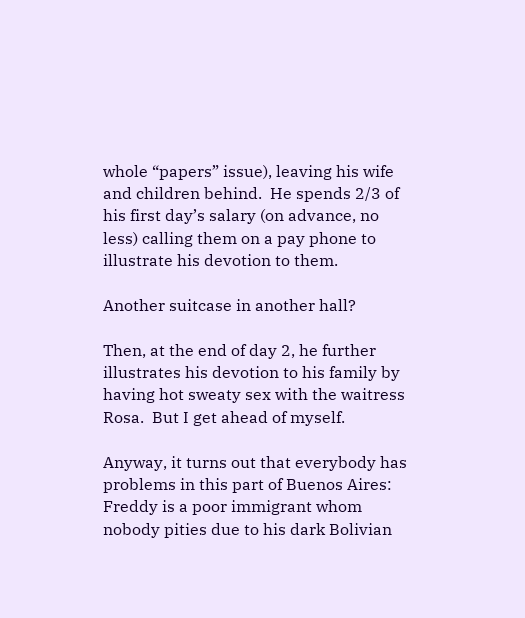whole “papers” issue), leaving his wife and children behind.  He spends 2/3 of his first day’s salary (on advance, no less) calling them on a pay phone to illustrate his devotion to them.

Another suitcase in another hall?

Then, at the end of day 2, he further illustrates his devotion to his family by having hot sweaty sex with the waitress Rosa.  But I get ahead of myself.

Anyway, it turns out that everybody has problems in this part of Buenos Aires: Freddy is a poor immigrant whom nobody pities due to his dark Bolivian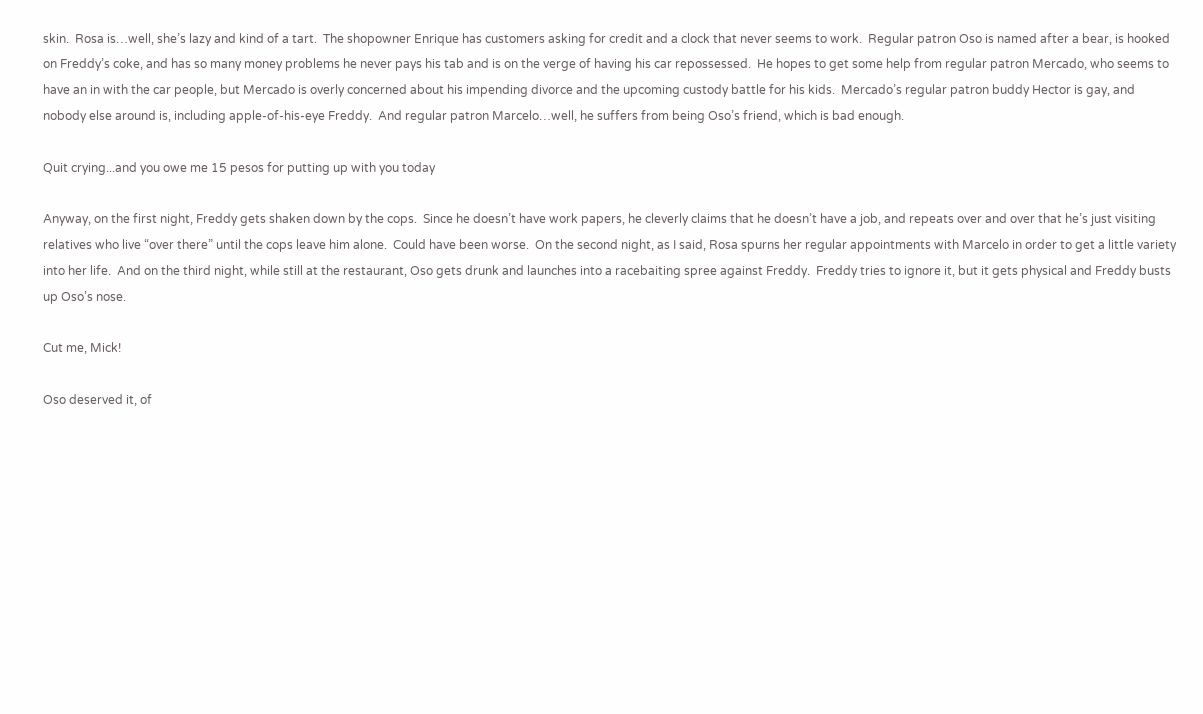skin.  Rosa is…well, she’s lazy and kind of a tart.  The shopowner Enrique has customers asking for credit and a clock that never seems to work.  Regular patron Oso is named after a bear, is hooked on Freddy’s coke, and has so many money problems he never pays his tab and is on the verge of having his car repossessed.  He hopes to get some help from regular patron Mercado, who seems to have an in with the car people, but Mercado is overly concerned about his impending divorce and the upcoming custody battle for his kids.  Mercado’s regular patron buddy Hector is gay, and nobody else around is, including apple-of-his-eye Freddy.  And regular patron Marcelo…well, he suffers from being Oso’s friend, which is bad enough.

Quit crying...and you owe me 15 pesos for putting up with you today

Anyway, on the first night, Freddy gets shaken down by the cops.  Since he doesn’t have work papers, he cleverly claims that he doesn’t have a job, and repeats over and over that he’s just visiting relatives who live “over there” until the cops leave him alone.  Could have been worse.  On the second night, as I said, Rosa spurns her regular appointments with Marcelo in order to get a little variety into her life.  And on the third night, while still at the restaurant, Oso gets drunk and launches into a racebaiting spree against Freddy.  Freddy tries to ignore it, but it gets physical and Freddy busts up Oso’s nose.

Cut me, Mick!

Oso deserved it, of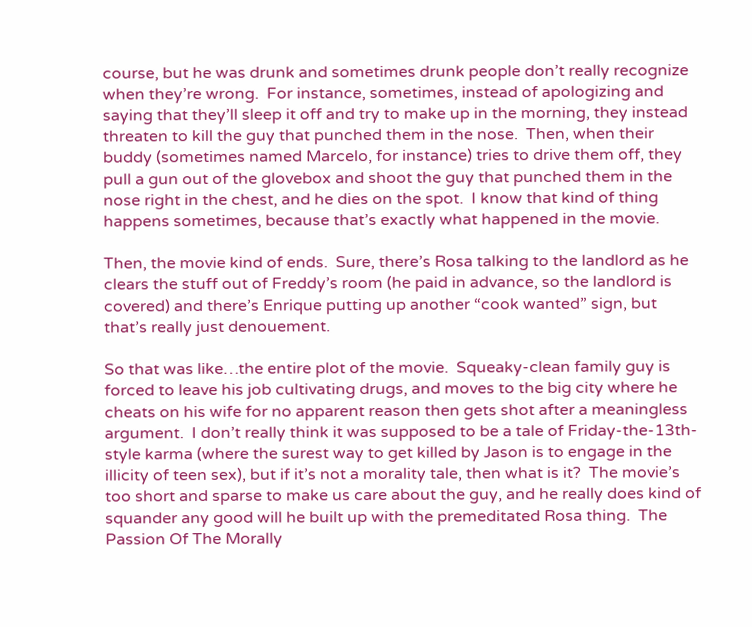course, but he was drunk and sometimes drunk people don’t really recognize when they’re wrong.  For instance, sometimes, instead of apologizing and saying that they’ll sleep it off and try to make up in the morning, they instead threaten to kill the guy that punched them in the nose.  Then, when their buddy (sometimes named Marcelo, for instance) tries to drive them off, they pull a gun out of the glovebox and shoot the guy that punched them in the nose right in the chest, and he dies on the spot.  I know that kind of thing happens sometimes, because that’s exactly what happened in the movie.

Then, the movie kind of ends.  Sure, there’s Rosa talking to the landlord as he clears the stuff out of Freddy’s room (he paid in advance, so the landlord is covered) and there’s Enrique putting up another “cook wanted” sign, but that’s really just denouement.

So that was like…the entire plot of the movie.  Squeaky-clean family guy is forced to leave his job cultivating drugs, and moves to the big city where he cheats on his wife for no apparent reason then gets shot after a meaningless argument.  I don’t really think it was supposed to be a tale of Friday-the-13th-style karma (where the surest way to get killed by Jason is to engage in the illicity of teen sex), but if it’s not a morality tale, then what is it?  The movie’s too short and sparse to make us care about the guy, and he really does kind of squander any good will he built up with the premeditated Rosa thing.  The Passion Of The Morally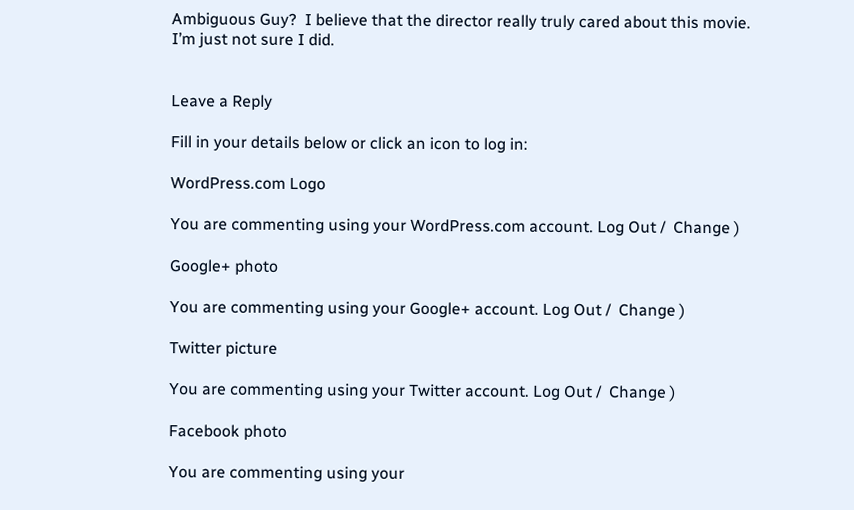Ambiguous Guy?  I believe that the director really truly cared about this movie.  I’m just not sure I did.


Leave a Reply

Fill in your details below or click an icon to log in:

WordPress.com Logo

You are commenting using your WordPress.com account. Log Out /  Change )

Google+ photo

You are commenting using your Google+ account. Log Out /  Change )

Twitter picture

You are commenting using your Twitter account. Log Out /  Change )

Facebook photo

You are commenting using your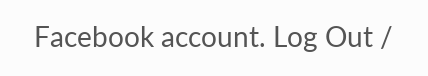Facebook account. Log Out /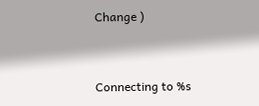Change )


Connecting to %s